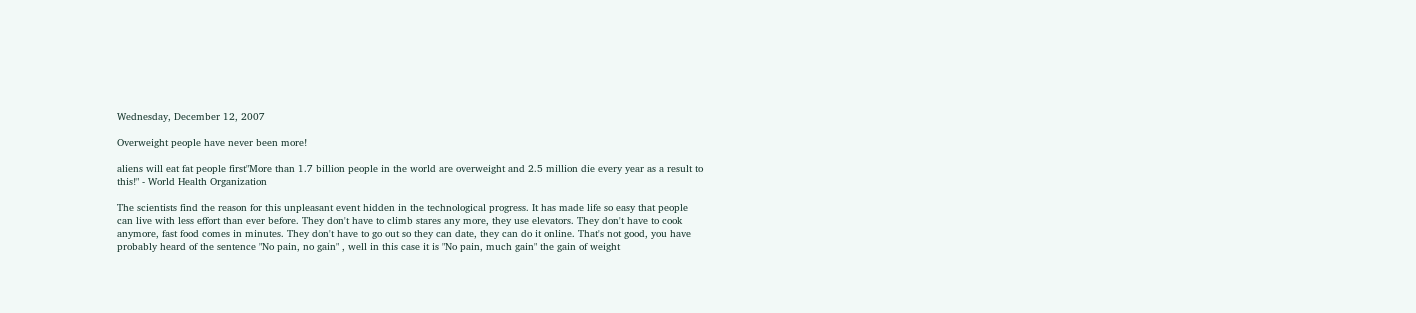Wednesday, December 12, 2007

Overweight people have never been more!

aliens will eat fat people first"More than 1.7 billion people in the world are overweight and 2.5 million die every year as a result to this!" - World Health Organization

The scientists find the reason for this unpleasant event hidden in the technological progress. It has made life so easy that people can live with less effort than ever before. They don't have to climb stares any more, they use elevators. They don't have to cook anymore, fast food comes in minutes. They don't have to go out so they can date, they can do it online. That's not good, you have probably heard of the sentence "No pain, no gain" , well in this case it is "No pain, much gain" the gain of weight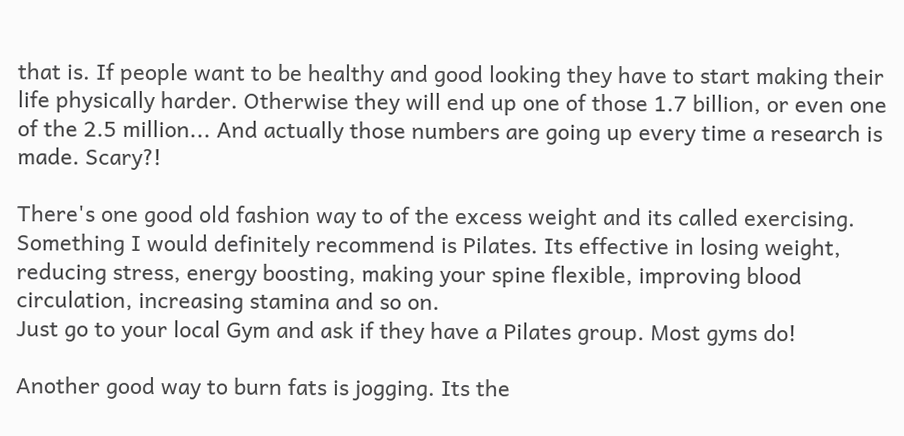that is. If people want to be healthy and good looking they have to start making their life physically harder. Otherwise they will end up one of those 1.7 billion, or even one of the 2.5 million... And actually those numbers are going up every time a research is made. Scary?!

There's one good old fashion way to of the excess weight and its called exercising. Something I would definitely recommend is Pilates. Its effective in losing weight, reducing stress, energy boosting, making your spine flexible, improving blood circulation, increasing stamina and so on.
Just go to your local Gym and ask if they have a Pilates group. Most gyms do!

Another good way to burn fats is jogging. Its the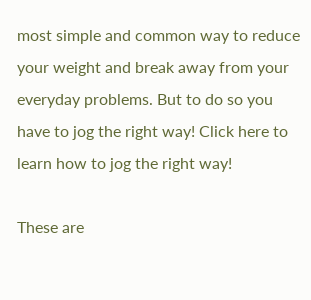most simple and common way to reduce your weight and break away from your everyday problems. But to do so you have to jog the right way! Click here to learn how to jog the right way!

These are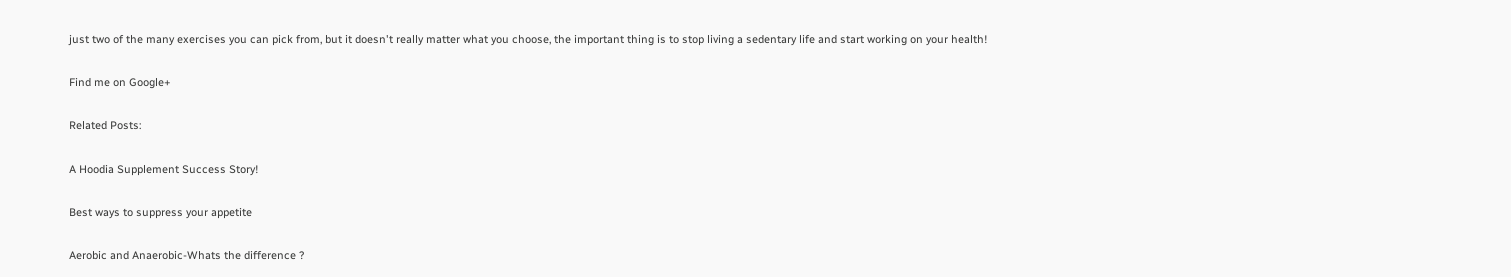just two of the many exercises you can pick from, but it doesn't really matter what you choose, the important thing is to stop living a sedentary life and start working on your health!

Find me on Google+

Related Posts:

A Hoodia Supplement Success Story!

Best ways to suppress your appetite

Aerobic and Anaerobic-Whats the difference ?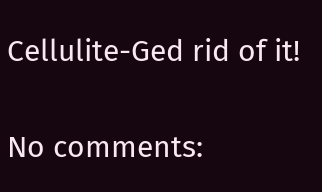Cellulite-Ged rid of it!

No comments: